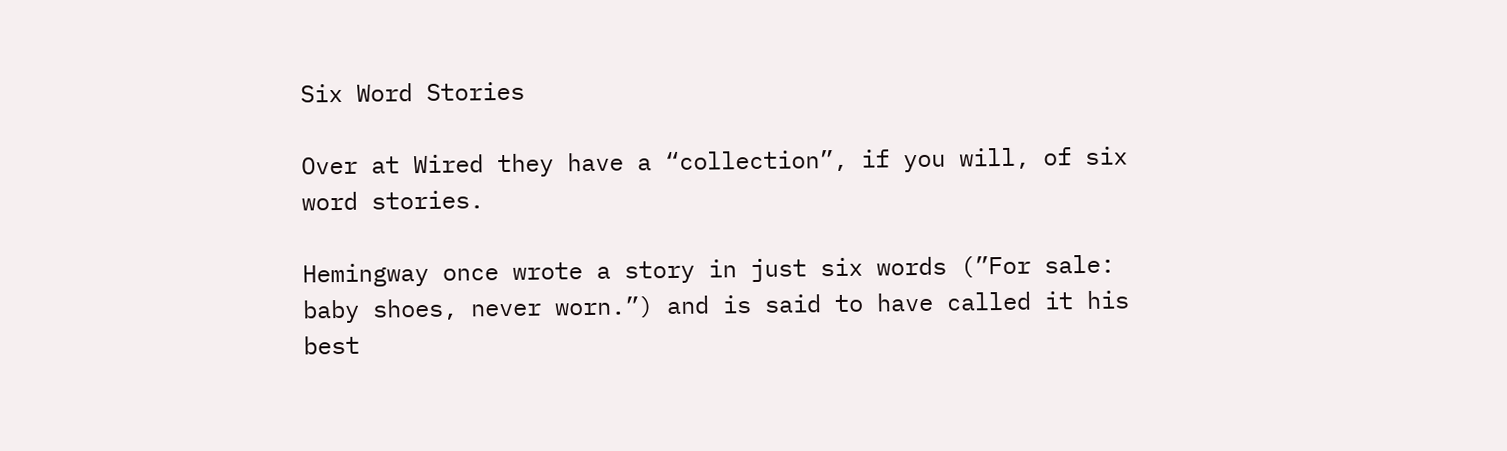Six Word Stories

Over at Wired they have a “collection”, if you will, of six word stories.

Hemingway once wrote a story in just six words (”For sale: baby shoes, never worn.”) and is said to have called it his best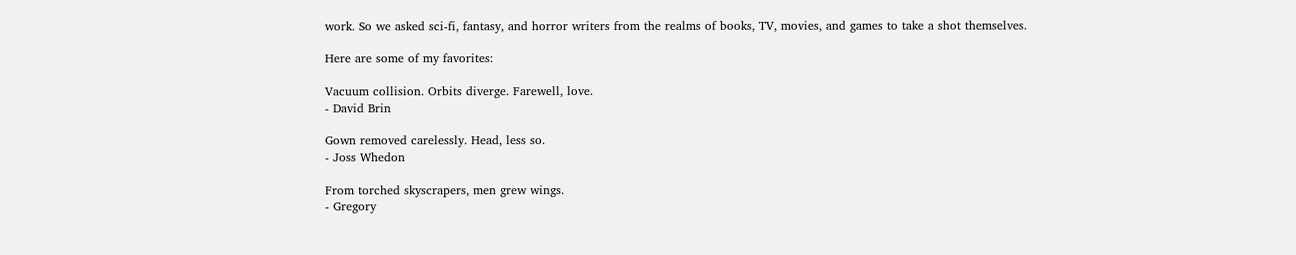work. So we asked sci-fi, fantasy, and horror writers from the realms of books, TV, movies, and games to take a shot themselves.

Here are some of my favorites:

Vacuum collision. Orbits diverge. Farewell, love.
- David Brin

Gown removed carelessly. Head, less so.
- Joss Whedon

From torched skyscrapers, men grew wings.
- Gregory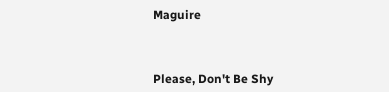Maguire



Please, Don't Be Shy